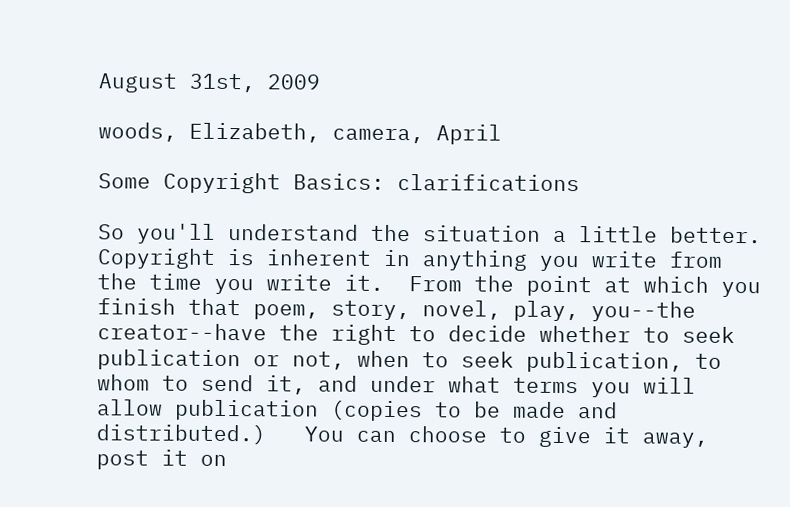August 31st, 2009

woods, Elizabeth, camera, April

Some Copyright Basics: clarifications

So you'll understand the situation a little better.  Copyright is inherent in anything you write from the time you write it.  From the point at which you finish that poem, story, novel, play, you--the creator--have the right to decide whether to seek publication or not, when to seek publication, to whom to send it, and under what terms you will allow publication (copies to be made and distributed.)   You can choose to give it away, post it on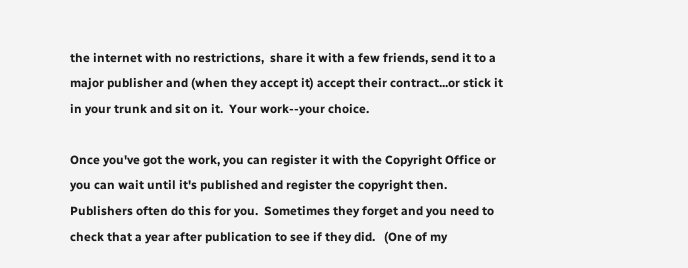the internet with no restrictions,  share it with a few friends, send it to a major publisher and (when they accept it) accept their contract...or stick it in your trunk and sit on it.  Your work--your choice.

Once you've got the work, you can register it with the Copyright Office or you can wait until it's published and register the copyright then.  Publishers often do this for you.  Sometimes they forget and you need to check that a year after publication to see if they did.   (One of my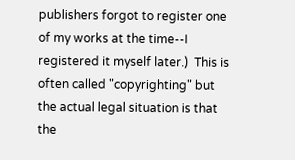publishers forgot to register one of my works at the time--I registered it myself later.)  This is often called "copyrighting" but the actual legal situation is that the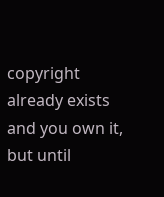copyright already exists and you own it, but until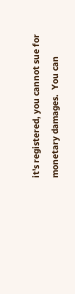it's registered, you cannot sue for monetary damages.  You can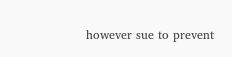however sue to prevent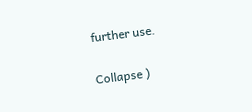further use.

Collapse )